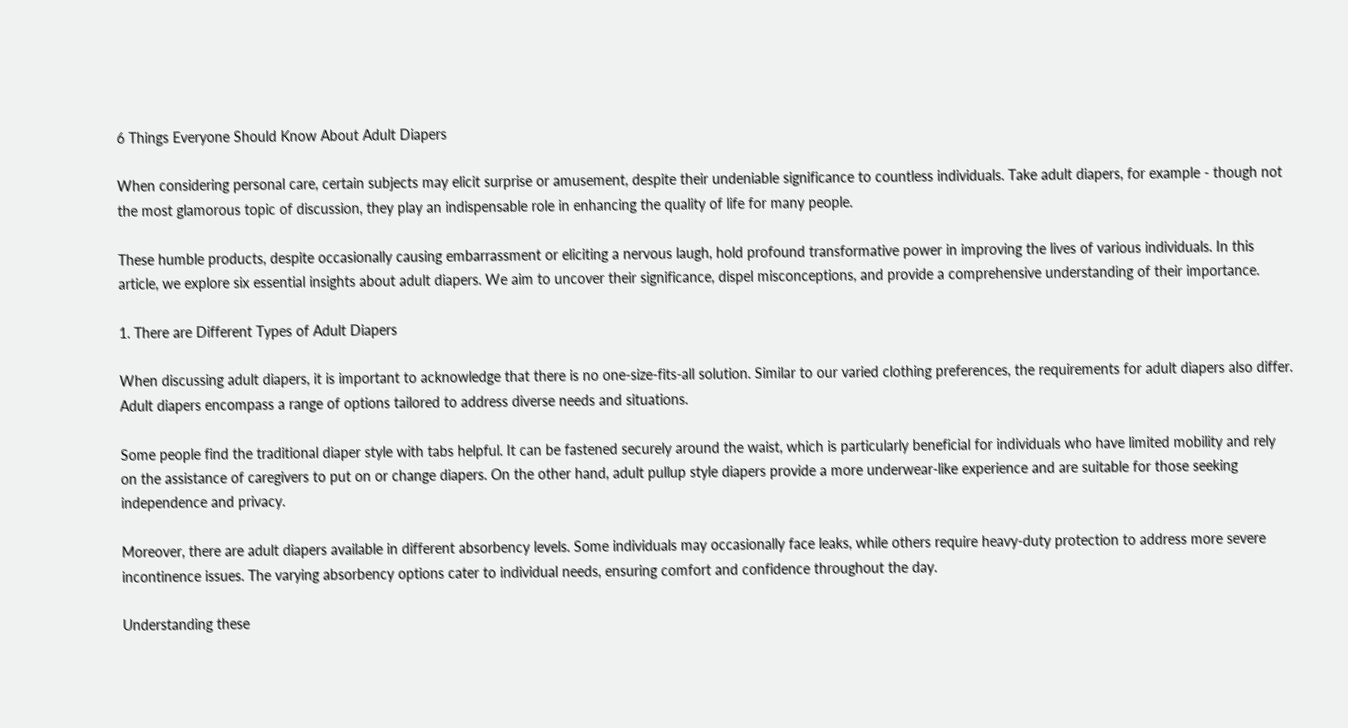6 Things Everyone Should Know About Adult Diapers

When considering personal care, certain subjects may elicit surprise or amusement, despite their undeniable significance to countless individuals. Take adult diapers, for example - though not the most glamorous topic of discussion, they play an indispensable role in enhancing the quality of life for many people.

These humble products, despite occasionally causing embarrassment or eliciting a nervous laugh, hold profound transformative power in improving the lives of various individuals. In this article, we explore six essential insights about adult diapers. We aim to uncover their significance, dispel misconceptions, and provide a comprehensive understanding of their importance.

1. There are Different Types of Adult Diapers

When discussing adult diapers, it is important to acknowledge that there is no one-size-fits-all solution. Similar to our varied clothing preferences, the requirements for adult diapers also differ. Adult diapers encompass a range of options tailored to address diverse needs and situations.

Some people find the traditional diaper style with tabs helpful. It can be fastened securely around the waist, which is particularly beneficial for individuals who have limited mobility and rely on the assistance of caregivers to put on or change diapers. On the other hand, adult pullup style diapers provide a more underwear-like experience and are suitable for those seeking independence and privacy.

Moreover, there are adult diapers available in different absorbency levels. Some individuals may occasionally face leaks, while others require heavy-duty protection to address more severe incontinence issues. The varying absorbency options cater to individual needs, ensuring comfort and confidence throughout the day.

Understanding these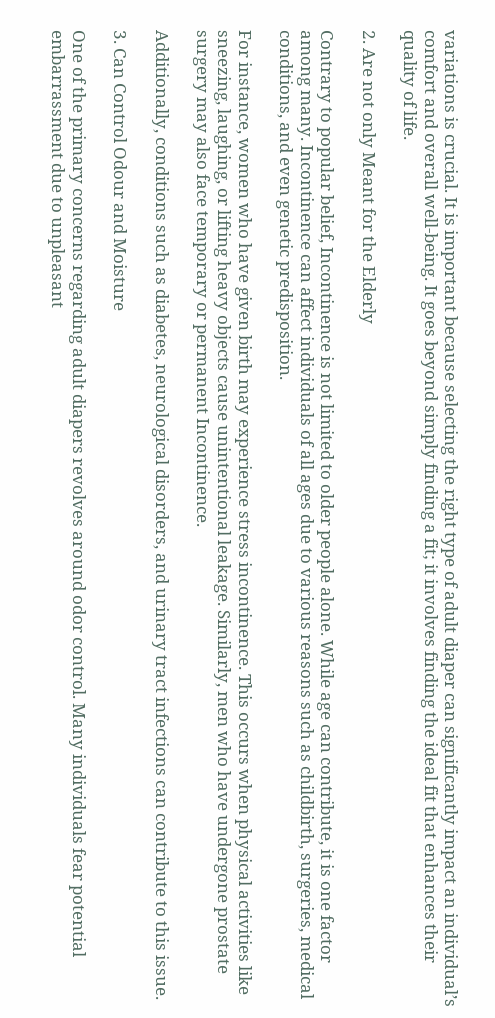variations is crucial. It is important because selecting the right type of adult diaper can significantly impact an individual’s comfort and overall well-being. It goes beyond simply finding a fit; it involves finding the ideal fit that enhances their quality of life.

2. Are not only Meant for the Elderly

Contrary to popular belief, Incontinence is not limited to older people alone. While age can contribute, it is one factor among many. Incontinence can affect individuals of all ages due to various reasons such as childbirth, surgeries, medical conditions, and even genetic predisposition.

For instance, women who have given birth may experience stress incontinence. This occurs when physical activities like sneezing, laughing, or lifting heavy objects cause unintentional leakage. Similarly, men who have undergone prostate surgery may also face temporary or permanent Incontinence.

Additionally, conditions such as diabetes, neurological disorders, and urinary tract infections can contribute to this issue.

3. Can Control Odour and Moisture

One of the primary concerns regarding adult diapers revolves around odor control. Many individuals fear potential embarrassment due to unpleasant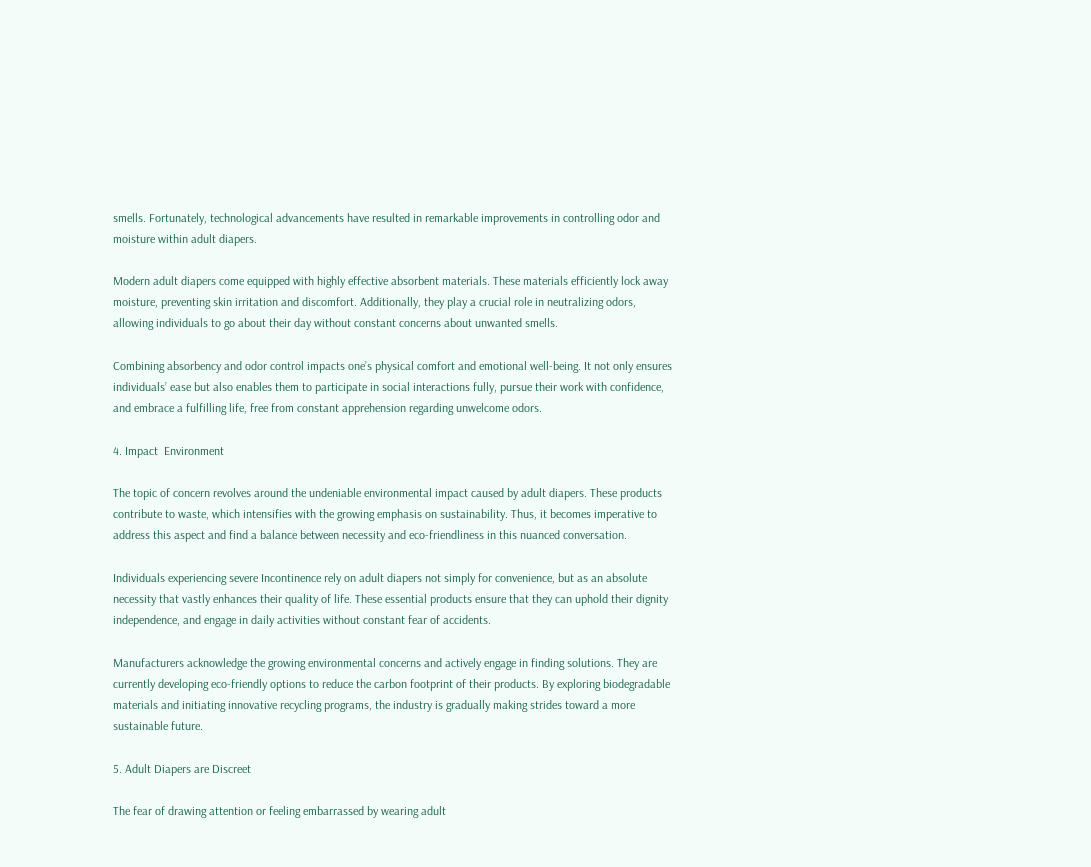smells. Fortunately, technological advancements have resulted in remarkable improvements in controlling odor and moisture within adult diapers.

Modern adult diapers come equipped with highly effective absorbent materials. These materials efficiently lock away moisture, preventing skin irritation and discomfort. Additionally, they play a crucial role in neutralizing odors, allowing individuals to go about their day without constant concerns about unwanted smells.

Combining absorbency and odor control impacts one’s physical comfort and emotional well-being. It not only ensures individuals’ ease but also enables them to participate in social interactions fully, pursue their work with confidence, and embrace a fulfilling life, free from constant apprehension regarding unwelcome odors.

4. Impact  Environment

The topic of concern revolves around the undeniable environmental impact caused by adult diapers. These products contribute to waste, which intensifies with the growing emphasis on sustainability. Thus, it becomes imperative to address this aspect and find a balance between necessity and eco-friendliness in this nuanced conversation.

Individuals experiencing severe Incontinence rely on adult diapers not simply for convenience, but as an absolute necessity that vastly enhances their quality of life. These essential products ensure that they can uphold their dignity  independence, and engage in daily activities without constant fear of accidents.

Manufacturers acknowledge the growing environmental concerns and actively engage in finding solutions. They are currently developing eco-friendly options to reduce the carbon footprint of their products. By exploring biodegradable materials and initiating innovative recycling programs, the industry is gradually making strides toward a more sustainable future.

5. Adult Diapers are Discreet

The fear of drawing attention or feeling embarrassed by wearing adult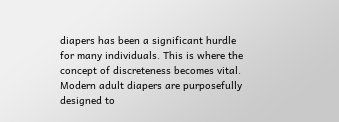diapers has been a significant hurdle for many individuals. This is where the concept of discreteness becomes vital. Modern adult diapers are purposefully designed to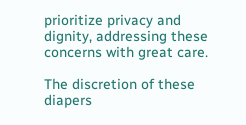prioritize privacy and dignity, addressing these concerns with great care.

The discretion of these diapers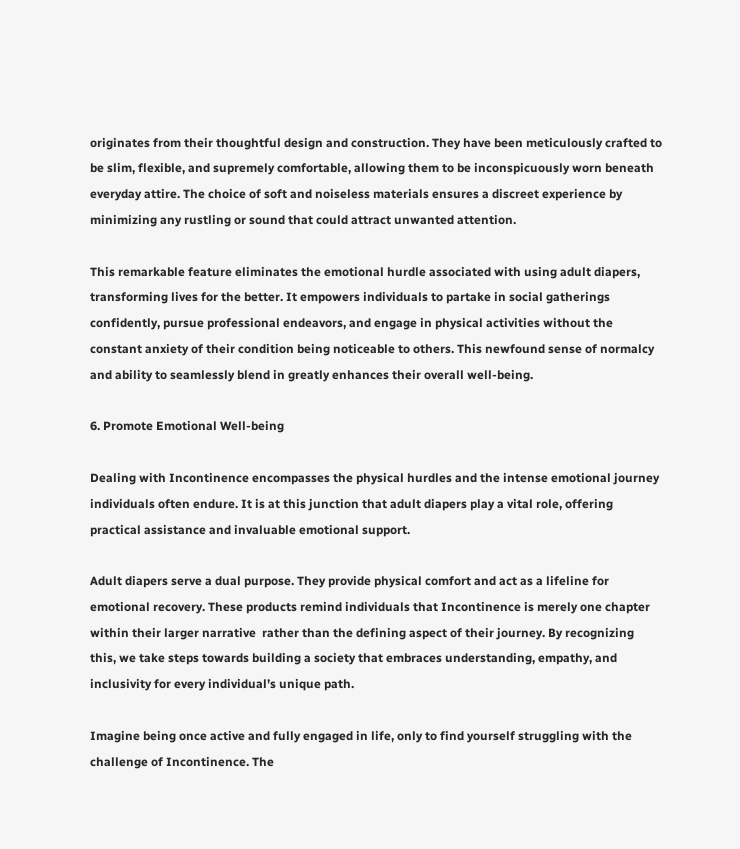originates from their thoughtful design and construction. They have been meticulously crafted to be slim, flexible, and supremely comfortable, allowing them to be inconspicuously worn beneath everyday attire. The choice of soft and noiseless materials ensures a discreet experience by minimizing any rustling or sound that could attract unwanted attention.

This remarkable feature eliminates the emotional hurdle associated with using adult diapers, transforming lives for the better. It empowers individuals to partake in social gatherings confidently, pursue professional endeavors, and engage in physical activities without the constant anxiety of their condition being noticeable to others. This newfound sense of normalcy and ability to seamlessly blend in greatly enhances their overall well-being.

6. Promote Emotional Well-being

Dealing with Incontinence encompasses the physical hurdles and the intense emotional journey individuals often endure. It is at this junction that adult diapers play a vital role, offering practical assistance and invaluable emotional support.

Adult diapers serve a dual purpose. They provide physical comfort and act as a lifeline for emotional recovery. These products remind individuals that Incontinence is merely one chapter within their larger narrative  rather than the defining aspect of their journey. By recognizing this, we take steps towards building a society that embraces understanding, empathy, and inclusivity for every individual’s unique path.

Imagine being once active and fully engaged in life, only to find yourself struggling with the challenge of Incontinence. The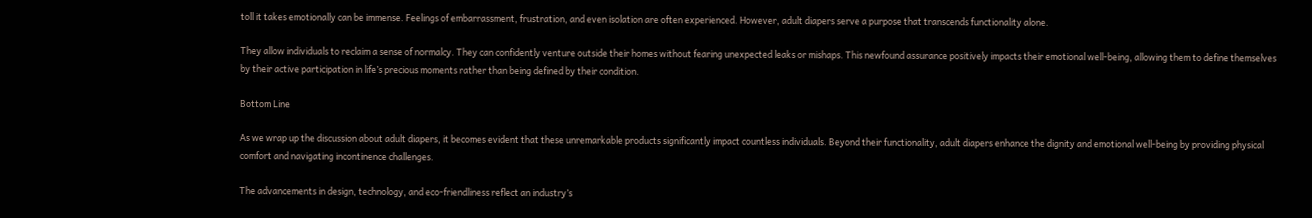toll it takes emotionally can be immense. Feelings of embarrassment, frustration, and even isolation are often experienced. However, adult diapers serve a purpose that transcends functionality alone.

They allow individuals to reclaim a sense of normalcy. They can confidently venture outside their homes without fearing unexpected leaks or mishaps. This newfound assurance positively impacts their emotional well-being, allowing them to define themselves by their active participation in life’s precious moments rather than being defined by their condition.

Bottom Line

As we wrap up the discussion about adult diapers, it becomes evident that these unremarkable products significantly impact countless individuals. Beyond their functionality, adult diapers enhance the dignity and emotional well-being by providing physical comfort and navigating incontinence challenges.

The advancements in design, technology, and eco-friendliness reflect an industry’s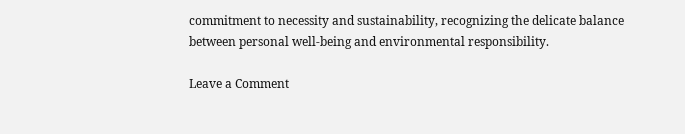commitment to necessity and sustainability, recognizing the delicate balance between personal well-being and environmental responsibility.

Leave a Comment